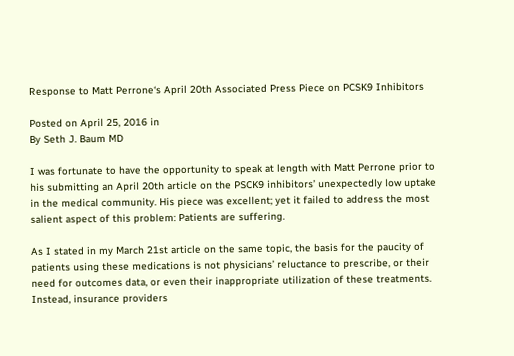Response to Matt Perrone‘s April 20th Associated Press Piece on PCSK9 Inhibitors

Posted on April 25, 2016 in
By Seth J. Baum MD

I was fortunate to have the opportunity to speak at length with Matt Perrone prior to his submitting an April 20th article on the PSCK9 inhibitors’ unexpectedly low uptake in the medical community. His piece was excellent; yet it failed to address the most salient aspect of this problem: Patients are suffering.

As I stated in my March 21st article on the same topic, the basis for the paucity of patients using these medications is not physicians’ reluctance to prescribe, or their need for outcomes data, or even their inappropriate utilization of these treatments. Instead, insurance providers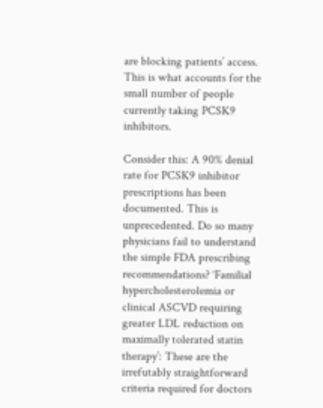are blocking patients’ access. This is what accounts for the small number of people currently taking PCSK9 inhibitors.

Consider this: A 90% denial rate for PCSK9 inhibitor prescriptions has been documented. This is unprecedented. Do so many physicians fail to understand the simple FDA prescribing recommendations? ‘Familial hypercholesterolemia or clinical ASCVD requiring greater LDL reduction on maximally tolerated statin therapy’: These are the irrefutably straightforward criteria required for doctors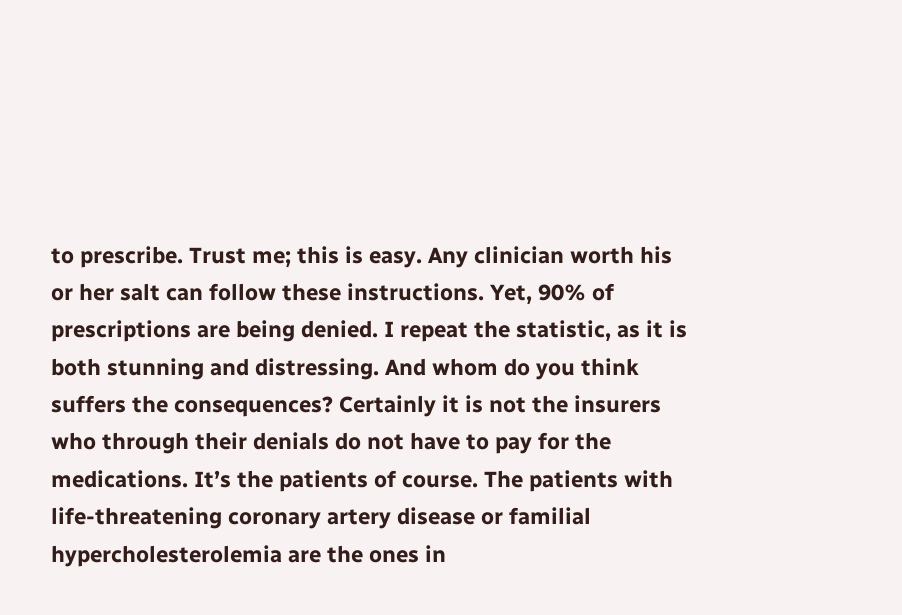to prescribe. Trust me; this is easy. Any clinician worth his or her salt can follow these instructions. Yet, 90% of prescriptions are being denied. I repeat the statistic, as it is both stunning and distressing. And whom do you think suffers the consequences? Certainly it is not the insurers who through their denials do not have to pay for the medications. It’s the patients of course. The patients with life-threatening coronary artery disease or familial hypercholesterolemia are the ones in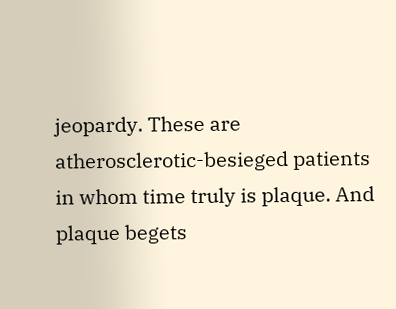jeopardy. These are atherosclerotic-besieged patients in whom time truly is plaque. And plaque begets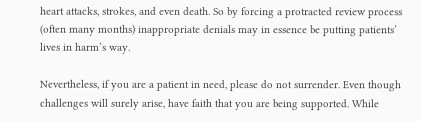heart attacks, strokes, and even death. So by forcing a protracted review process (often many months) inappropriate denials may in essence be putting patients’ lives in harm’s way.

Nevertheless, if you are a patient in need, please do not surrender. Even though challenges will surely arise, have faith that you are being supported. While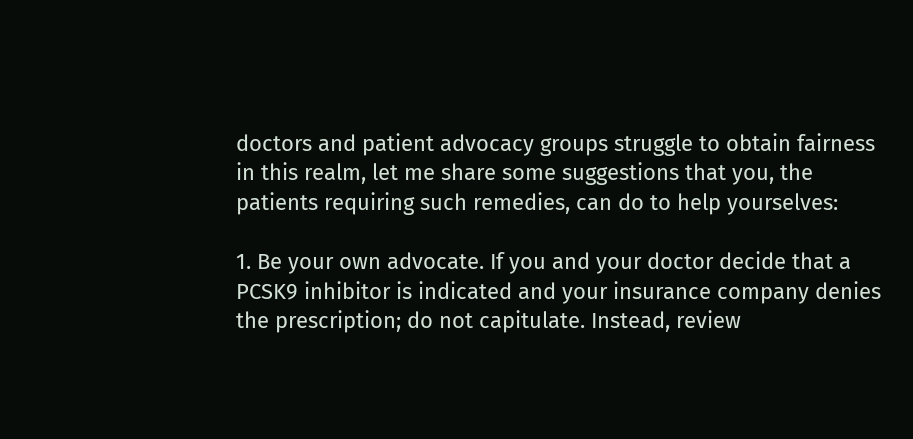doctors and patient advocacy groups struggle to obtain fairness in this realm, let me share some suggestions that you, the patients requiring such remedies, can do to help yourselves:

1. Be your own advocate. If you and your doctor decide that a PCSK9 inhibitor is indicated and your insurance company denies the prescription; do not capitulate. Instead, review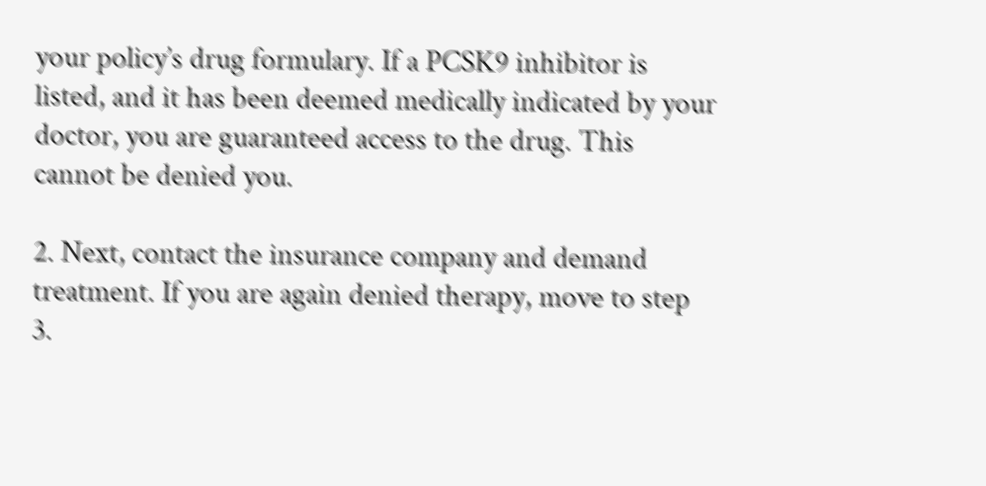your policy’s drug formulary. If a PCSK9 inhibitor is listed, and it has been deemed medically indicated by your doctor, you are guaranteed access to the drug. This cannot be denied you.

2. Next, contact the insurance company and demand treatment. If you are again denied therapy, move to step 3.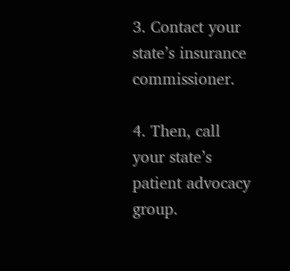3. Contact your state’s insurance commissioner.

4. Then, call your state’s patient advocacy group.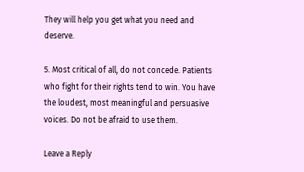They will help you get what you need and deserve.

5. Most critical of all, do not concede. Patients who fight for their rights tend to win. You have the loudest, most meaningful and persuasive voices. Do not be afraid to use them.

Leave a Reply